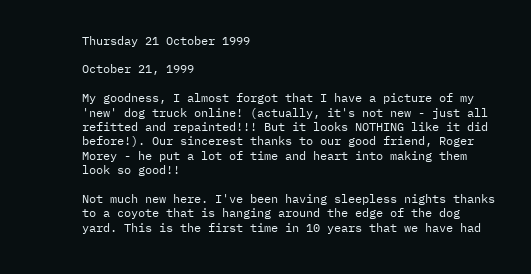Thursday 21 October 1999

October 21, 1999

My goodness, I almost forgot that I have a picture of my 'new' dog truck online! (actually, it's not new - just all refitted and repainted!!! But it looks NOTHING like it did before!). Our sincerest thanks to our good friend, Roger Morey - he put a lot of time and heart into making them look so good!!

Not much new here. I've been having sleepless nights thanks to a coyote that is hanging around the edge of the dog yard. This is the first time in 10 years that we have had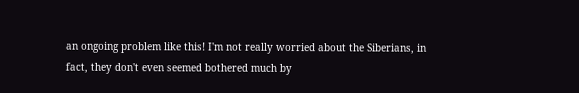an ongoing problem like this! I'm not really worried about the Siberians, in fact, they don't even seemed bothered much by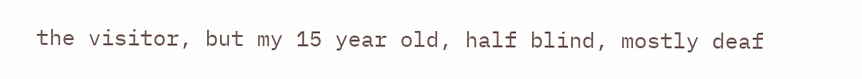the visitor, but my 15 year old, half blind, mostly deaf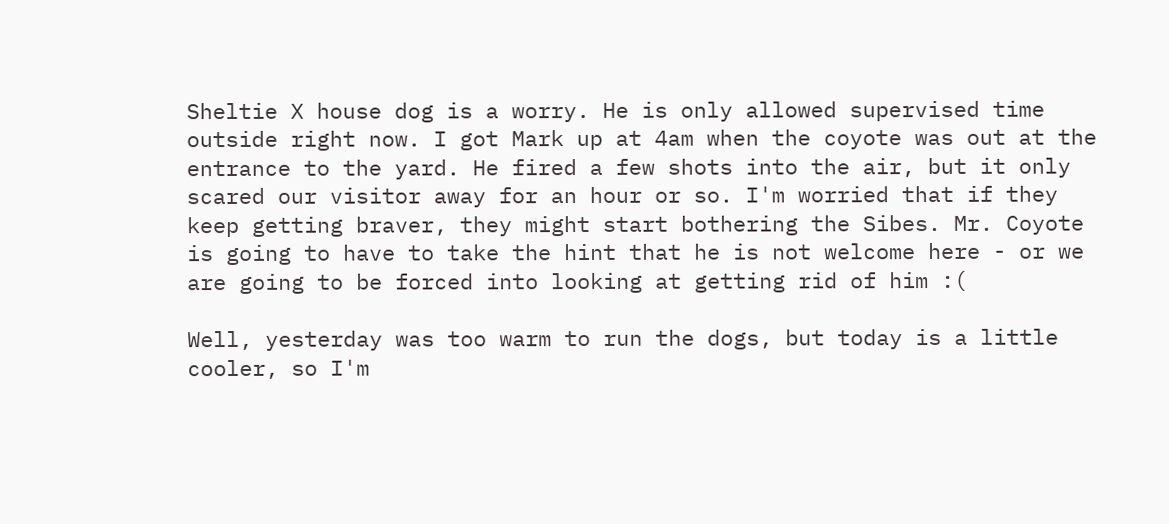Sheltie X house dog is a worry. He is only allowed supervised time outside right now. I got Mark up at 4am when the coyote was out at the entrance to the yard. He fired a few shots into the air, but it only scared our visitor away for an hour or so. I'm worried that if they keep getting braver, they might start bothering the Sibes. Mr. Coyote is going to have to take the hint that he is not welcome here - or we are going to be forced into looking at getting rid of him :(

Well, yesterday was too warm to run the dogs, but today is a little cooler, so I'm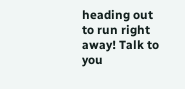heading out to run right away! Talk to you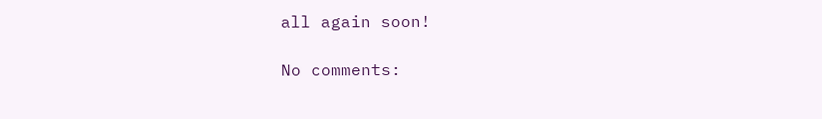all again soon!

No comments: